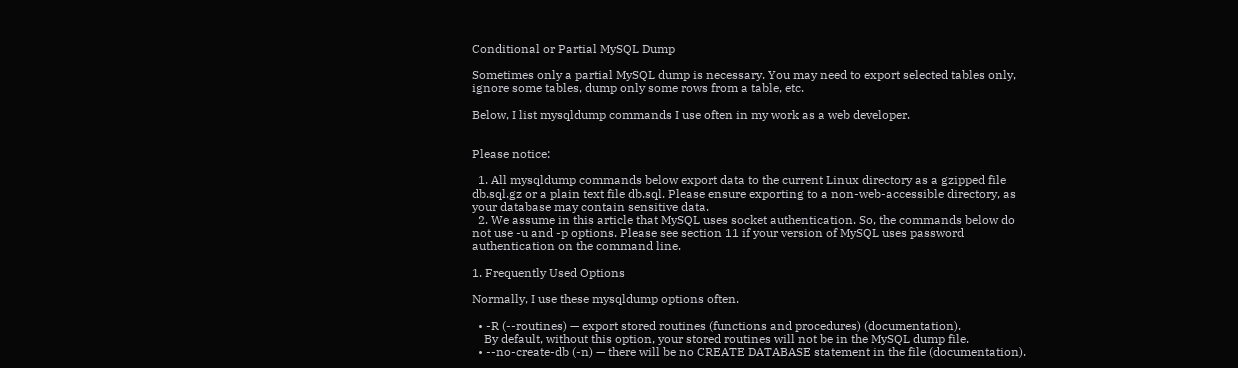Conditional or Partial MySQL Dump

Sometimes only a partial MySQL dump is necessary. You may need to export selected tables only, ignore some tables, dump only some rows from a table, etc.

Below, I list mysqldump commands I use often in my work as a web developer.


Please notice:

  1. All mysqldump commands below export data to the current Linux directory as a gzipped file db.sql.gz or a plain text file db.sql. Please ensure exporting to a non-web-accessible directory, as your database may contain sensitive data.
  2. We assume in this article that MySQL uses socket authentication. So, the commands below do not use -u and -p options. Please see section 11 if your version of MySQL uses password authentication on the command line.

1. Frequently Used Options

Normally, I use these mysqldump options often.

  • -R (--routines) — export stored routines (functions and procedures) (documentation).
    By default, without this option, your stored routines will not be in the MySQL dump file.
  • --no-create-db (-n) — there will be no CREATE DATABASE statement in the file (documentation).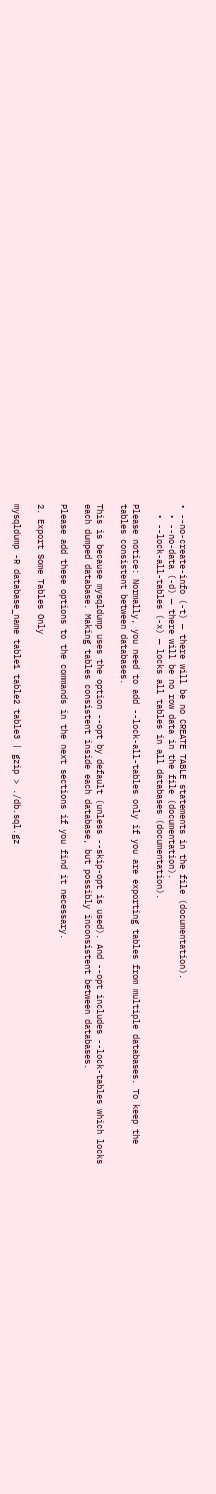• --no-create-info (-t) — there will be no CREATE TABLE statements in the file (documentation).
  • --no-data (-d) — there will be no row data in the file (documentation).
  • --lock-all-tables (-x) — locks all tables in all databases (documentation).

Please notice: Normally, you need to add --lock-all-tables only if you are exporting tables from multiple databases. To keep the tables consistent between databases.

This is because mysqldump uses the option --opt by default (unless --skip-opt is used). And --opt includes --lock-tables which locks each dumped database. Making tables consistent inside each database, but possibly inconsistent between databases.

Please add these options to the commands in the next sections if you find it necessary.

2. Export Some Tables Only

mysqldump -R database_name table1 table2 table3 | gzip > ./db.sql.gz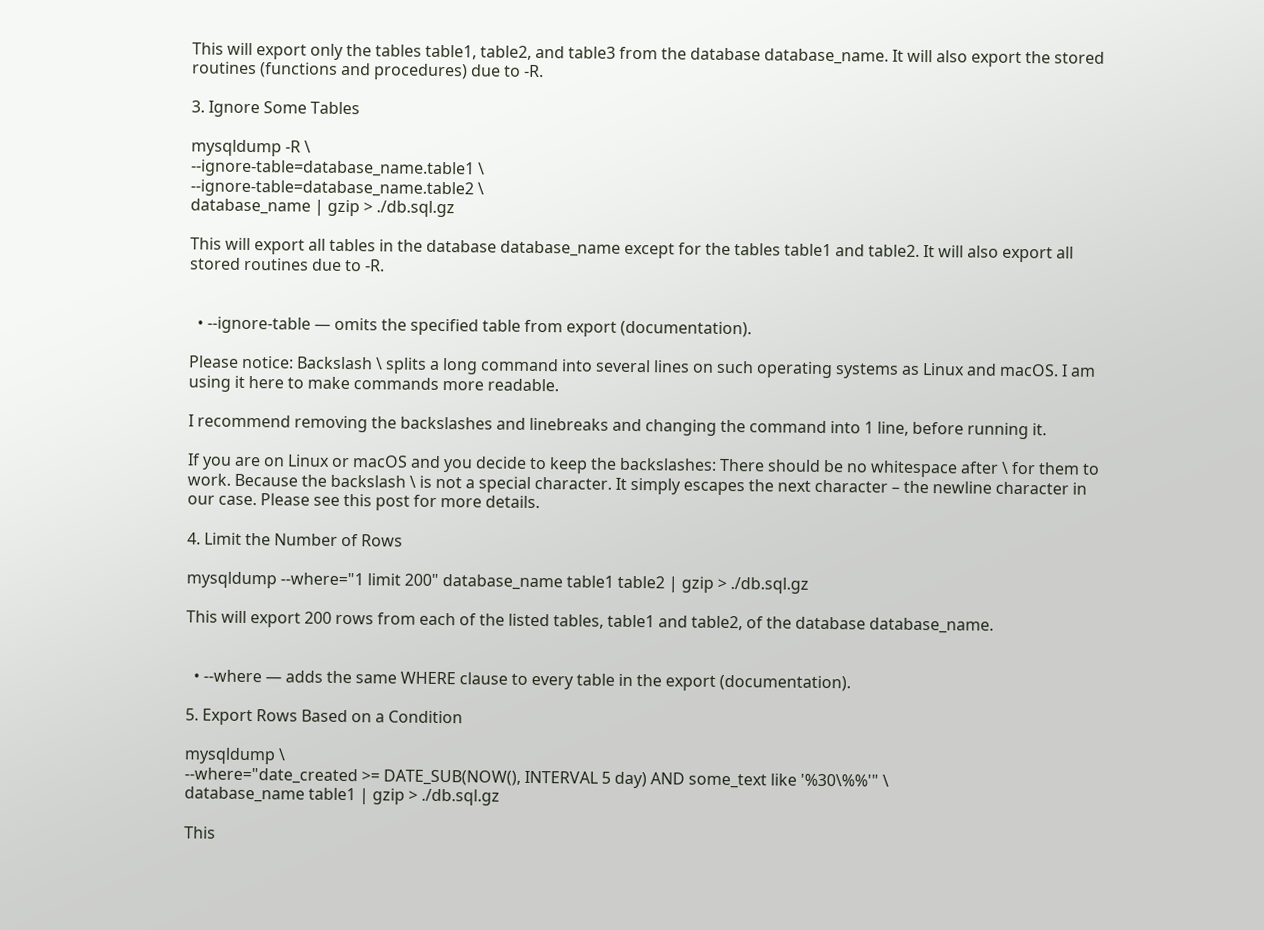This will export only the tables table1, table2, and table3 from the database database_name. It will also export the stored routines (functions and procedures) due to -R.

3. Ignore Some Tables

mysqldump -R \
--ignore-table=database_name.table1 \
--ignore-table=database_name.table2 \
database_name | gzip > ./db.sql.gz

This will export all tables in the database database_name except for the tables table1 and table2. It will also export all stored routines due to -R.


  • --ignore-table — omits the specified table from export (documentation).

Please notice: Backslash \ splits a long command into several lines on such operating systems as Linux and macOS. I am using it here to make commands more readable.

I recommend removing the backslashes and linebreaks and changing the command into 1 line, before running it.

If you are on Linux or macOS and you decide to keep the backslashes: There should be no whitespace after \ for them to work. Because the backslash \ is not a special character. It simply escapes the next character – the newline character in our case. Please see this post for more details.

4. Limit the Number of Rows

mysqldump --where="1 limit 200" database_name table1 table2 | gzip > ./db.sql.gz

This will export 200 rows from each of the listed tables, table1 and table2, of the database database_name.


  • --where — adds the same WHERE clause to every table in the export (documentation).

5. Export Rows Based on a Condition

mysqldump \
--where="date_created >= DATE_SUB(NOW(), INTERVAL 5 day) AND some_text like '%30\%%'" \
database_name table1 | gzip > ./db.sql.gz

This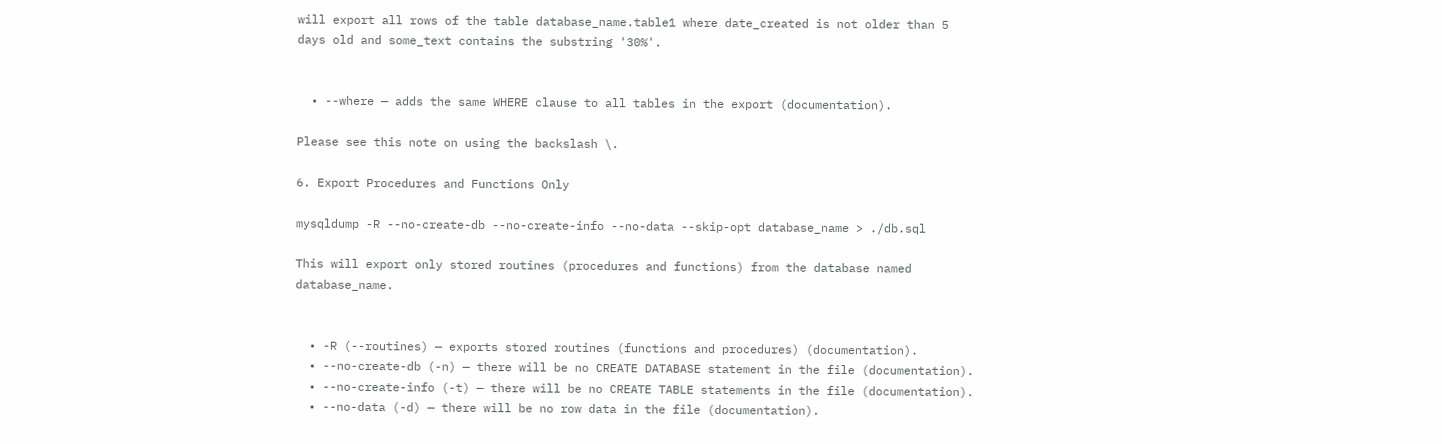will export all rows of the table database_name.table1 where date_created is not older than 5 days old and some_text contains the substring '30%'.


  • --where — adds the same WHERE clause to all tables in the export (documentation).

Please see this note on using the backslash \.

6. Export Procedures and Functions Only

mysqldump -R --no-create-db --no-create-info --no-data --skip-opt database_name > ./db.sql

This will export only stored routines (procedures and functions) from the database named database_name.


  • -R (--routines) — exports stored routines (functions and procedures) (documentation).
  • --no-create-db (-n) — there will be no CREATE DATABASE statement in the file (documentation).
  • --no-create-info (-t) — there will be no CREATE TABLE statements in the file (documentation).
  • --no-data (-d) — there will be no row data in the file (documentation).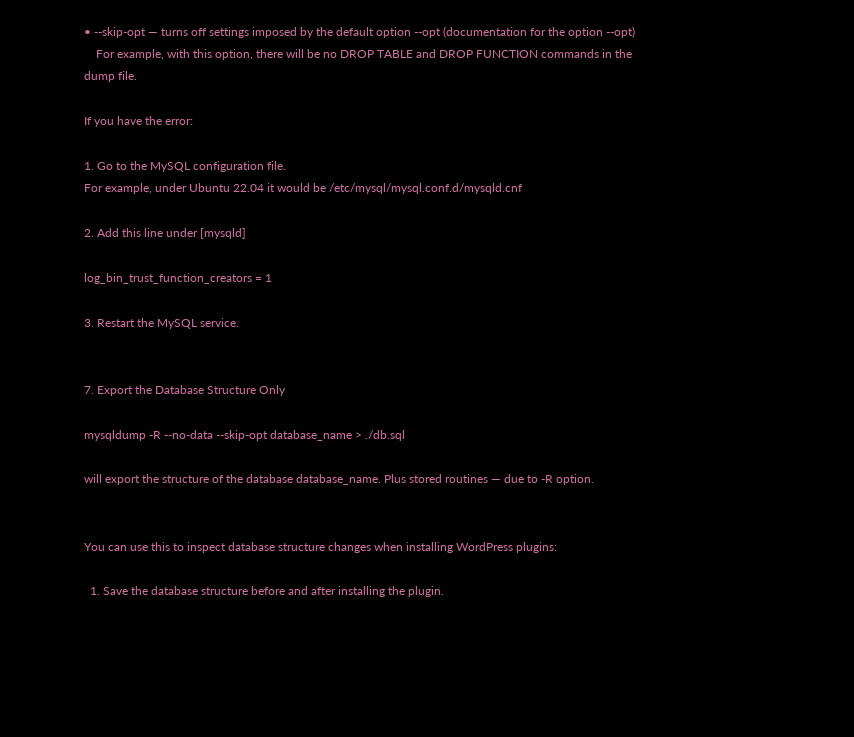• --skip-opt — turns off settings imposed by the default option --opt (documentation for the option --opt)
    For example, with this option, there will be no DROP TABLE and DROP FUNCTION commands in the dump file.

If you have the error:

1. Go to the MySQL configuration file.
For example, under Ubuntu 22.04 it would be /etc/mysql/mysql.conf.d/mysqld.cnf

2. Add this line under [mysqld]

log_bin_trust_function_creators = 1

3. Restart the MySQL service.


7. Export the Database Structure Only

mysqldump -R --no-data --skip-opt database_name > ./db.sql

will export the structure of the database database_name. Plus stored routines — due to -R option.


You can use this to inspect database structure changes when installing WordPress plugins:

  1. Save the database structure before and after installing the plugin.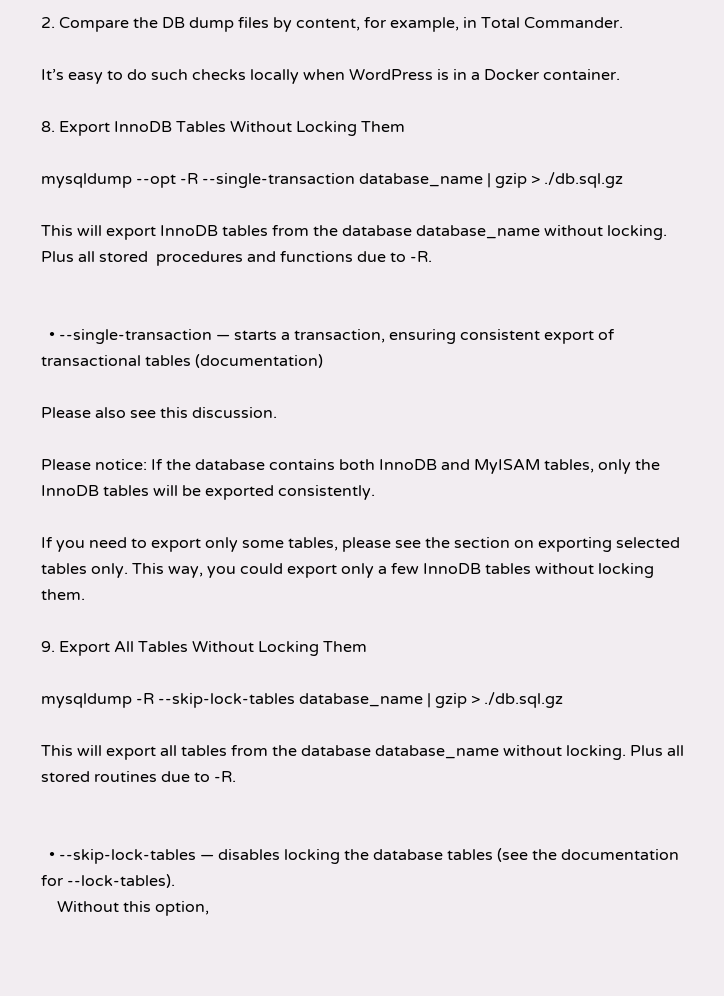2. Compare the DB dump files by content, for example, in Total Commander.

It’s easy to do such checks locally when WordPress is in a Docker container.

8. Export InnoDB Tables Without Locking Them

mysqldump --opt -R --single-transaction database_name | gzip > ./db.sql.gz

This will export InnoDB tables from the database database_name without locking. Plus all stored  procedures and functions due to -R.


  • --single-transaction — starts a transaction, ensuring consistent export of transactional tables (documentation)

Please also see this discussion.

Please notice: If the database contains both InnoDB and MyISAM tables, only the InnoDB tables will be exported consistently.

If you need to export only some tables, please see the section on exporting selected tables only. This way, you could export only a few InnoDB tables without locking them.

9. Export All Tables Without Locking Them

mysqldump -R --skip-lock-tables database_name | gzip > ./db.sql.gz

This will export all tables from the database database_name without locking. Plus all stored routines due to -R.


  • --skip-lock-tables — disables locking the database tables (see the documentation for --lock-tables).
    Without this option,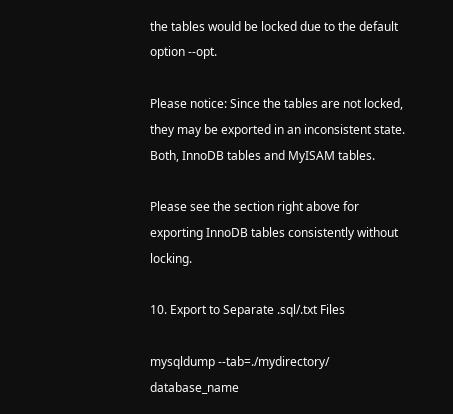the tables would be locked due to the default option --opt.

Please notice: Since the tables are not locked, they may be exported in an inconsistent state. Both, InnoDB tables and MyISAM tables.

Please see the section right above for exporting InnoDB tables consistently without locking.

10. Export to Separate .sql/.txt Files

mysqldump --tab=./mydirectory/ database_name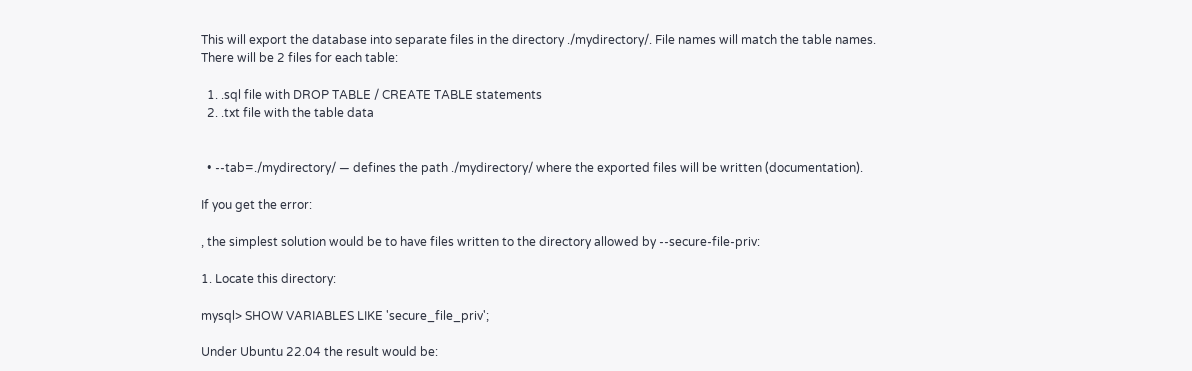This will export the database into separate files in the directory ./mydirectory/. File names will match the table names. There will be 2 files for each table:

  1. .sql file with DROP TABLE / CREATE TABLE statements
  2. .txt file with the table data


  • --tab=./mydirectory/ — defines the path ./mydirectory/ where the exported files will be written (documentation).

If you get the error:

, the simplest solution would be to have files written to the directory allowed by --secure-file-priv:

1. Locate this directory:

mysql> SHOW VARIABLES LIKE 'secure_file_priv';

Under Ubuntu 22.04 the result would be: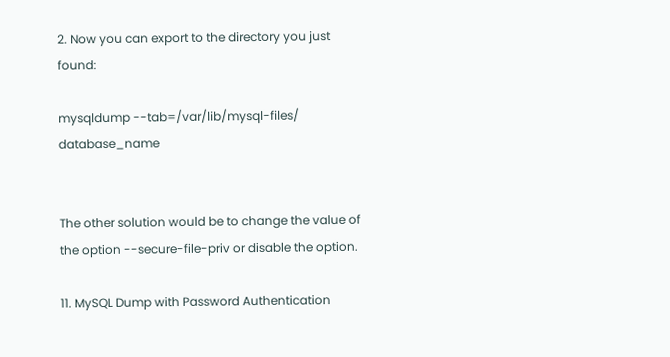2. Now you can export to the directory you just found:

mysqldump --tab=/var/lib/mysql-files/ database_name


The other solution would be to change the value of the option --secure-file-priv or disable the option.

11. MySQL Dump with Password Authentication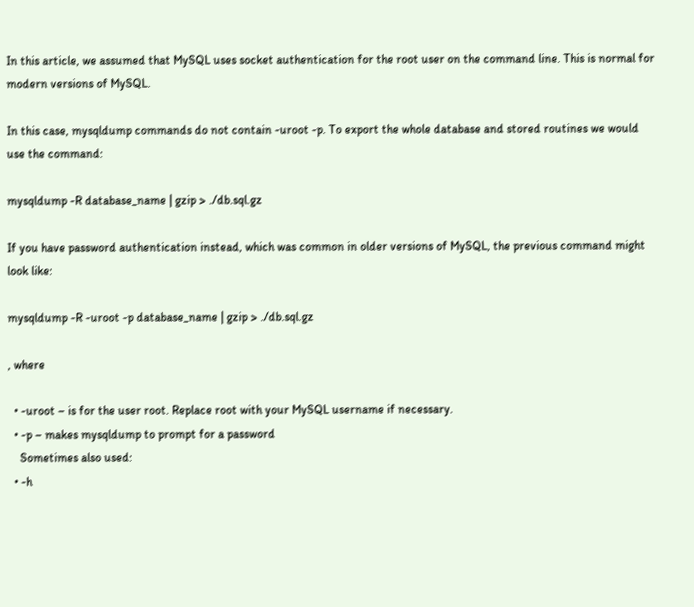In this article, we assumed that MySQL uses socket authentication for the root user on the command line. This is normal for modern versions of MySQL.

In this case, mysqldump commands do not contain -uroot -p. To export the whole database and stored routines we would use the command:

mysqldump -R database_name | gzip > ./db.sql.gz

If you have password authentication instead, which was common in older versions of MySQL, the previous command might look like:

mysqldump -R -uroot -p database_name | gzip > ./db.sql.gz

, where

  • -uroot – is for the user root. Replace root with your MySQL username if necessary.
  • -p – makes mysqldump to prompt for a password
    Sometimes also used:
  • -h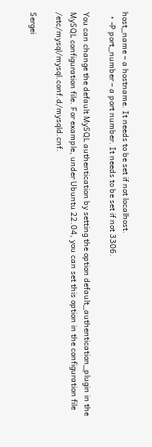host_name – a hostname. It needs to be set if not localhost.
  • -P port_number – a port number. It needs to be set if not 3306.

You can change the default MySQL authentication by setting the option default_authentication_plugin in the MySQL configuration file. For example, under Ubuntu 22.04, you can set this option in the configuration file /etc/mysql/mysql.conf.d/mysqld.cnf.

Sergei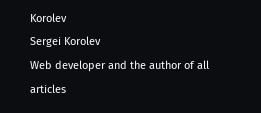Korolev
Sergei Korolev
Web developer and the author of all articles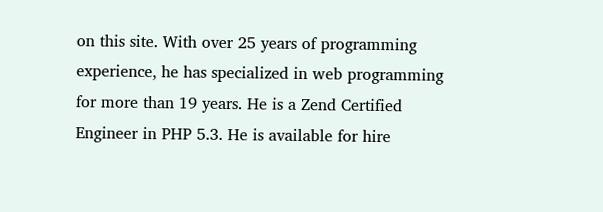on this site. With over 25 years of programming experience, he has specialized in web programming for more than 19 years. He is a Zend Certified Engineer in PHP 5.3. He is available for hire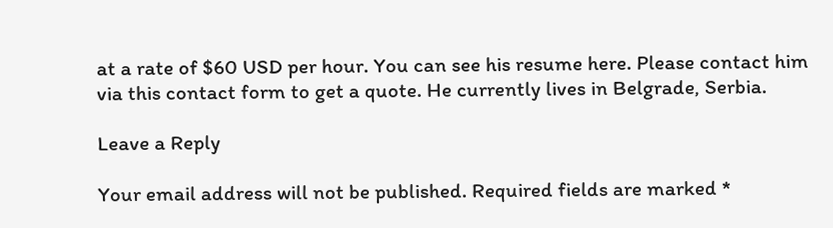at a rate of $60 USD per hour. You can see his resume here. Please contact him via this contact form to get a quote. He currently lives in Belgrade, Serbia.

Leave a Reply

Your email address will not be published. Required fields are marked *